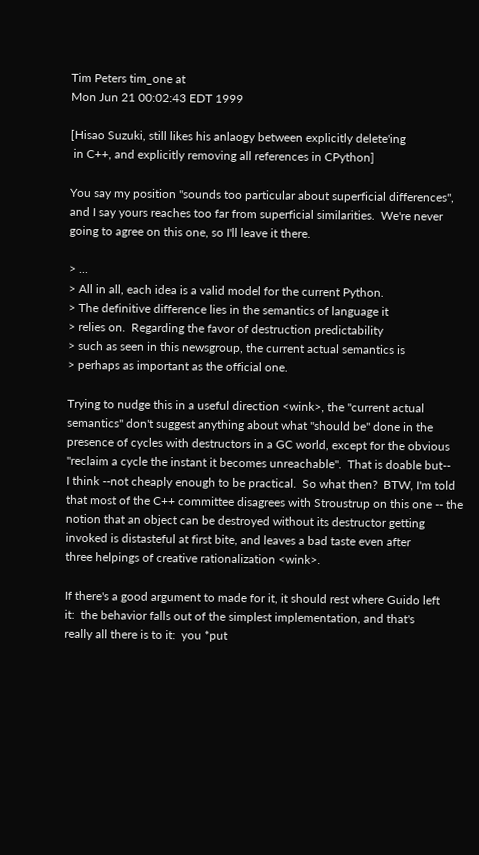Tim Peters tim_one at
Mon Jun 21 00:02:43 EDT 1999

[Hisao Suzuki, still likes his anlaogy between explicitly delete'ing
 in C++, and explicitly removing all references in CPython]

You say my position "sounds too particular about superficial differences",
and I say yours reaches too far from superficial similarities.  We're never
going to agree on this one, so I'll leave it there.

> ...
> All in all, each idea is a valid model for the current Python.
> The definitive difference lies in the semantics of language it
> relies on.  Regarding the favor of destruction predictability
> such as seen in this newsgroup, the current actual semantics is
> perhaps as important as the official one.

Trying to nudge this in a useful direction <wink>, the "current actual
semantics" don't suggest anything about what "should be" done in the
presence of cycles with destructors in a GC world, except for the obvious
"reclaim a cycle the instant it becomes unreachable".  That is doable but--
I think --not cheaply enough to be practical.  So what then?  BTW, I'm told
that most of the C++ committee disagrees with Stroustrup on this one -- the
notion that an object can be destroyed without its destructor getting
invoked is distasteful at first bite, and leaves a bad taste even after
three helpings of creative rationalization <wink>.

If there's a good argument to made for it, it should rest where Guido left
it:  the behavior falls out of the simplest implementation, and that's
really all there is to it:  you *put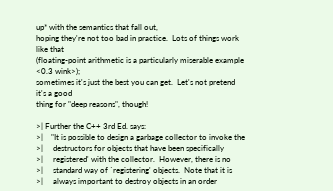up* with the semantics that fall out,
hoping they're not too bad in practice.  Lots of things work like that
(floating-point arithmetic is a particularly miserable example <0.3 wink>);
sometimes it's just the best you can get.  Let's not pretend it's a good
thing for "deep reasons", though!

>| Further the C++ 3rd Ed. says:
>|    "It is possible to design a garbage collector to invoke the
>|     destructors for objects that have been specifically
>|     registered' with the collector.  However, there is no
>|     standard way of `registering' objects.  Note that it is
>|     always important to destroy objects in an order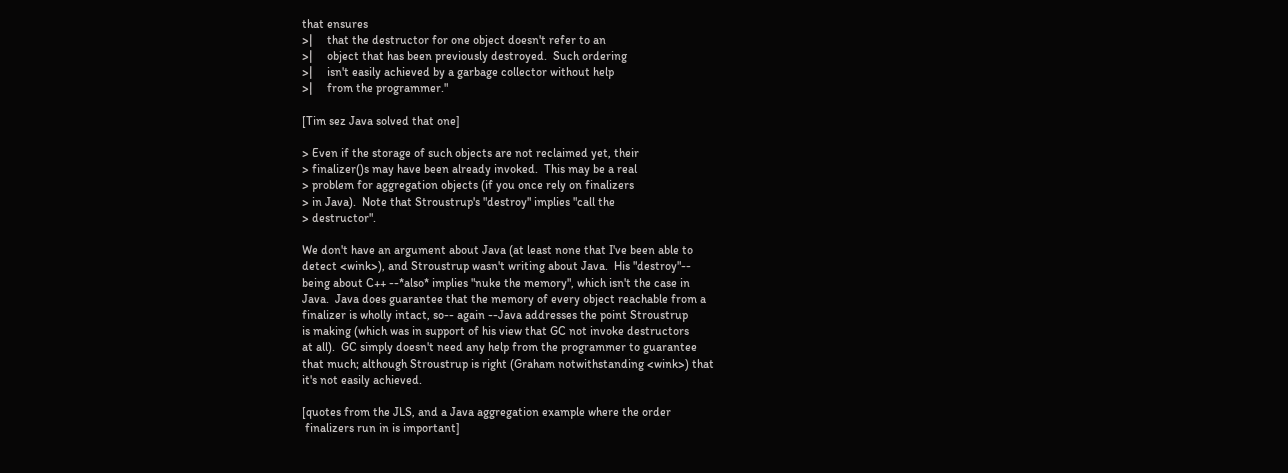that ensures
>|     that the destructor for one object doesn't refer to an
>|     object that has been previously destroyed.  Such ordering
>|     isn't easily achieved by a garbage collector without help
>|     from the programmer."

[Tim sez Java solved that one]

> Even if the storage of such objects are not reclaimed yet, their
> finalizer()s may have been already invoked.  This may be a real
> problem for aggregation objects (if you once rely on finalizers
> in Java).  Note that Stroustrup's "destroy" implies "call the
> destructor".

We don't have an argument about Java (at least none that I've been able to
detect <wink>), and Stroustrup wasn't writing about Java.  His "destroy"--
being about C++ --*also* implies "nuke the memory", which isn't the case in
Java.  Java does guarantee that the memory of every object reachable from a
finalizer is wholly intact, so-- again --Java addresses the point Stroustrup
is making (which was in support of his view that GC not invoke destructors
at all).  GC simply doesn't need any help from the programmer to guarantee
that much; although Stroustrup is right (Graham notwithstanding <wink>) that
it's not easily achieved.

[quotes from the JLS, and a Java aggregation example where the order
 finalizers run in is important]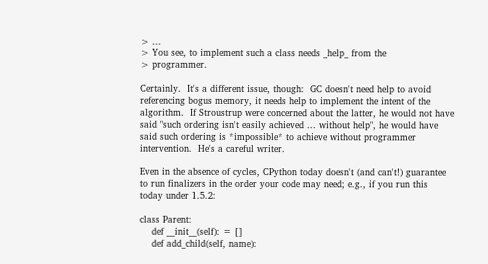> ...
> You see, to implement such a class needs _help_ from the
> programmer.

Certainly.  It's a different issue, though:  GC doesn't need help to avoid
referencing bogus memory, it needs help to implement the intent of the
algorithm.  If Stroustrup were concerned about the latter, he would not have
said "such ordering isn't easily achieved ... without help", he would have
said such ordering is *impossible* to achieve without programmer
intervention.  He's a careful writer.

Even in the absence of cycles, CPython today doesn't (and can't!) guarantee
to run finalizers in the order your code may need; e.g., if you run this
today under 1.5.2:

class Parent:
    def __init__(self): = []
    def add_child(self, name):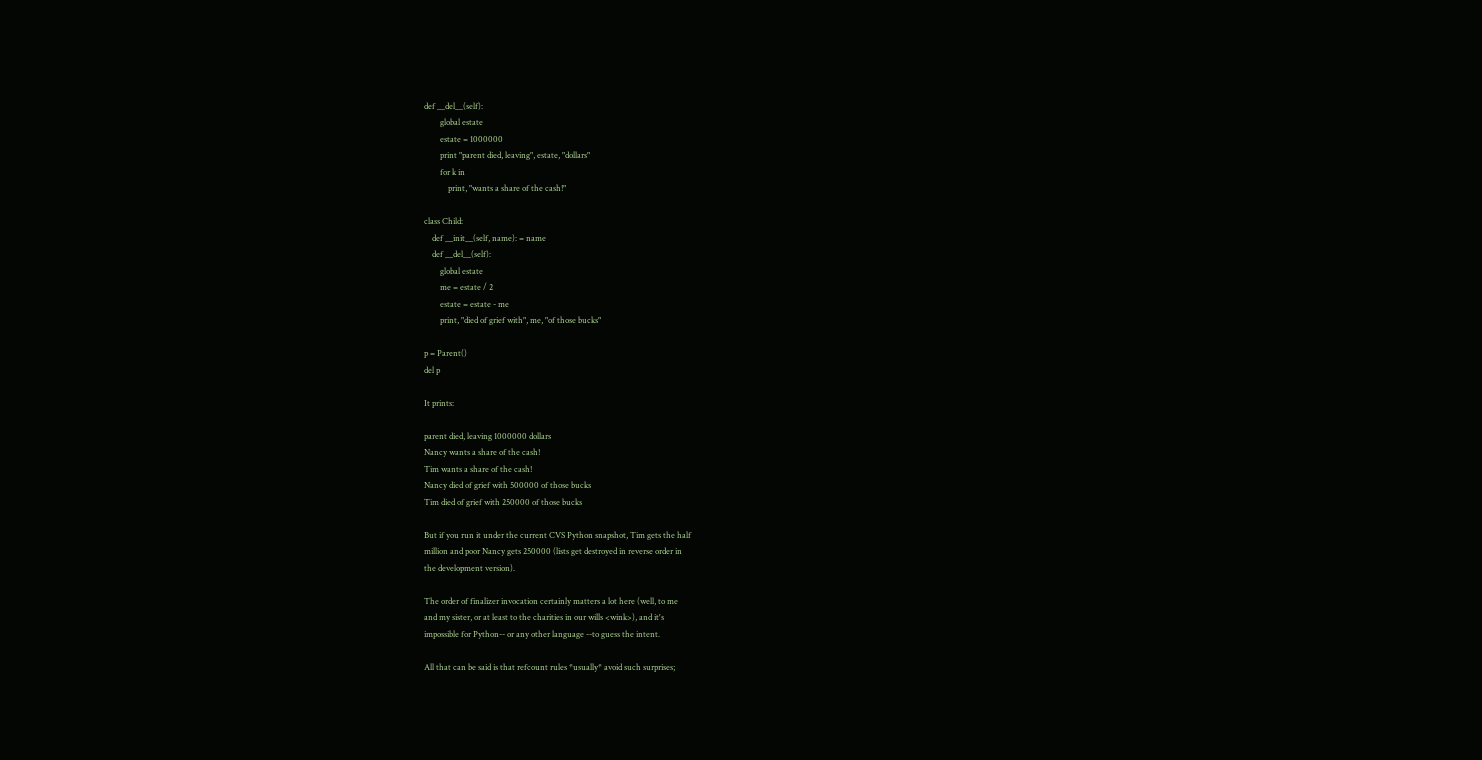def __del__(self):
        global estate
        estate = 1000000
        print "parent died, leaving", estate, "dollars"
        for k in
            print, "wants a share of the cash!"

class Child:
    def __init__(self, name): = name
    def __del__(self):
        global estate
        me = estate / 2
        estate = estate - me
        print, "died of grief with", me, "of those bucks"

p = Parent()
del p

It prints:

parent died, leaving 1000000 dollars
Nancy wants a share of the cash!
Tim wants a share of the cash!
Nancy died of grief with 500000 of those bucks
Tim died of grief with 250000 of those bucks

But if you run it under the current CVS Python snapshot, Tim gets the half
million and poor Nancy gets 250000 (lists get destroyed in reverse order in
the development version).

The order of finalizer invocation certainly matters a lot here (well, to me
and my sister, or at least to the charities in our wills <wink>), and it's
impossible for Python-- or any other language --to guess the intent.

All that can be said is that refcount rules *usually* avoid such surprises;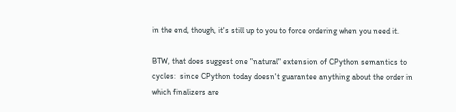in the end, though, it's still up to you to force ordering when you need it.

BTW, that does suggest one "natural" extension of CPython semantics to
cycles:  since CPython today doesn't guarantee anything about the order in
which finalizers are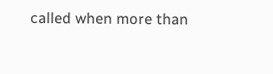called when more than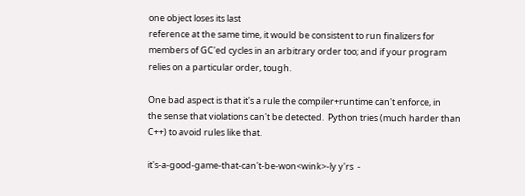one object loses its last
reference at the same time, it would be consistent to run finalizers for
members of GC'ed cycles in an arbitrary order too; and if your program
relies on a particular order, tough.

One bad aspect is that it's a rule the compiler+runtime can't enforce, in
the sense that violations can't be detected.  Python tries (much harder than
C++) to avoid rules like that.

it's-a-good-game-that-can't-be-won<wink>-ly y'rs  -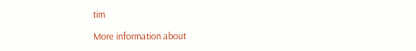tim

More information about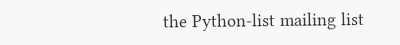the Python-list mailing list